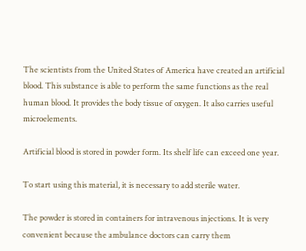The scientists from the United States of America have created an artificial blood. This substance is able to perform the same functions as the real human blood. It provides the body tissue of oxygen. It also carries useful microelements.

Artificial blood is stored in powder form. Its shelf life can exceed one year.

To start using this material, it is necessary to add sterile water.

The powder is stored in containers for intravenous injections. It is very convenient because the ambulance doctors can carry them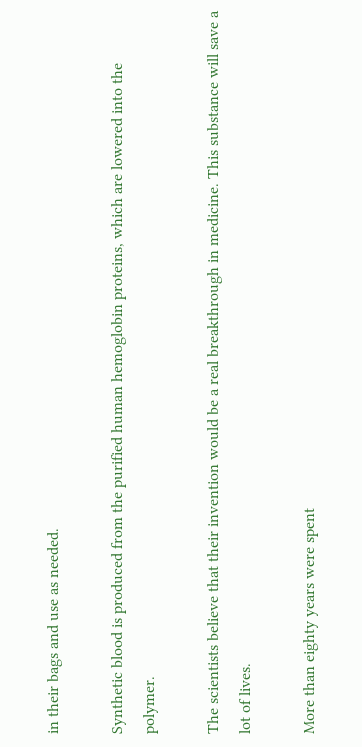in their bags and use as needed.

Synthetic blood is produced from the purified human hemoglobin proteins, which are lowered into the polymer.

The scientists believe that their invention would be a real breakthrough in medicine. This substance will save a lot of lives.

More than eighty years were spent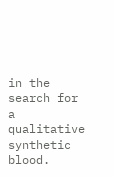in the search for a qualitative synthetic blood.